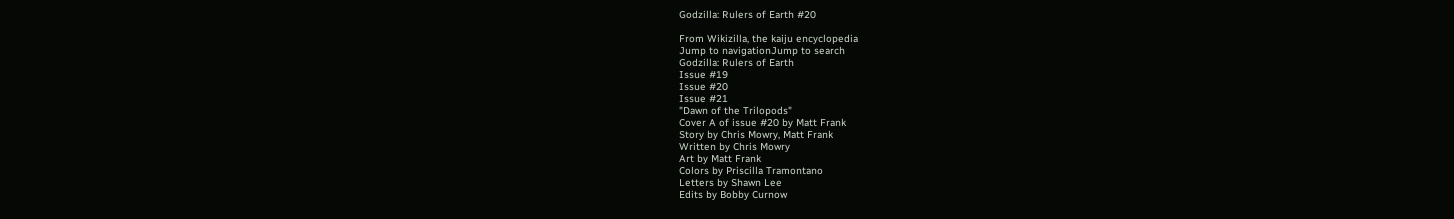Godzilla: Rulers of Earth #20

From Wikizilla, the kaiju encyclopedia
Jump to navigationJump to search
Godzilla: Rulers of Earth
Issue #19
Issue #20
Issue #21
"Dawn of the Trilopods"
Cover A of issue #20 by Matt Frank
Story by Chris Mowry, Matt Frank
Written by Chris Mowry
Art by Matt Frank
Colors by Priscilla Tramontano
Letters by Shawn Lee
Edits by Bobby Curnow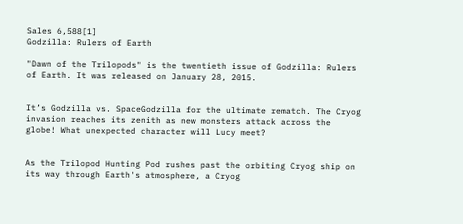Sales 6,588[1]
Godzilla: Rulers of Earth

"Dawn of the Trilopods" is the twentieth issue of Godzilla: Rulers of Earth. It was released on January 28, 2015.


It’s Godzilla vs. SpaceGodzilla for the ultimate rematch. The Cryog invasion reaches its zenith as new monsters attack across the globe! What unexpected character will Lucy meet?


As the Trilopod Hunting Pod rushes past the orbiting Cryog ship on its way through Earth's atmosphere, a Cryog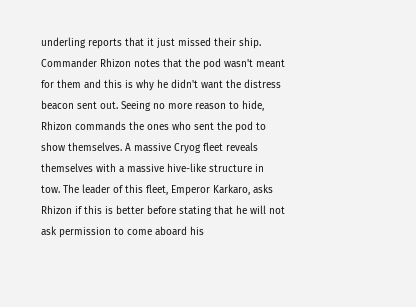underling reports that it just missed their ship. Commander Rhizon notes that the pod wasn't meant for them and this is why he didn't want the distress beacon sent out. Seeing no more reason to hide, Rhizon commands the ones who sent the pod to show themselves. A massive Cryog fleet reveals themselves with a massive hive-like structure in tow. The leader of this fleet, Emperor Karkaro, asks Rhizon if this is better before stating that he will not ask permission to come aboard his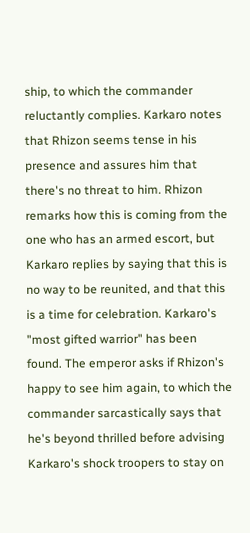ship, to which the commander reluctantly complies. Karkaro notes that Rhizon seems tense in his presence and assures him that there's no threat to him. Rhizon remarks how this is coming from the one who has an armed escort, but Karkaro replies by saying that this is no way to be reunited, and that this is a time for celebration. Karkaro's "most gifted warrior" has been found. The emperor asks if Rhizon's happy to see him again, to which the commander sarcastically says that he's beyond thrilled before advising Karkaro's shock troopers to stay on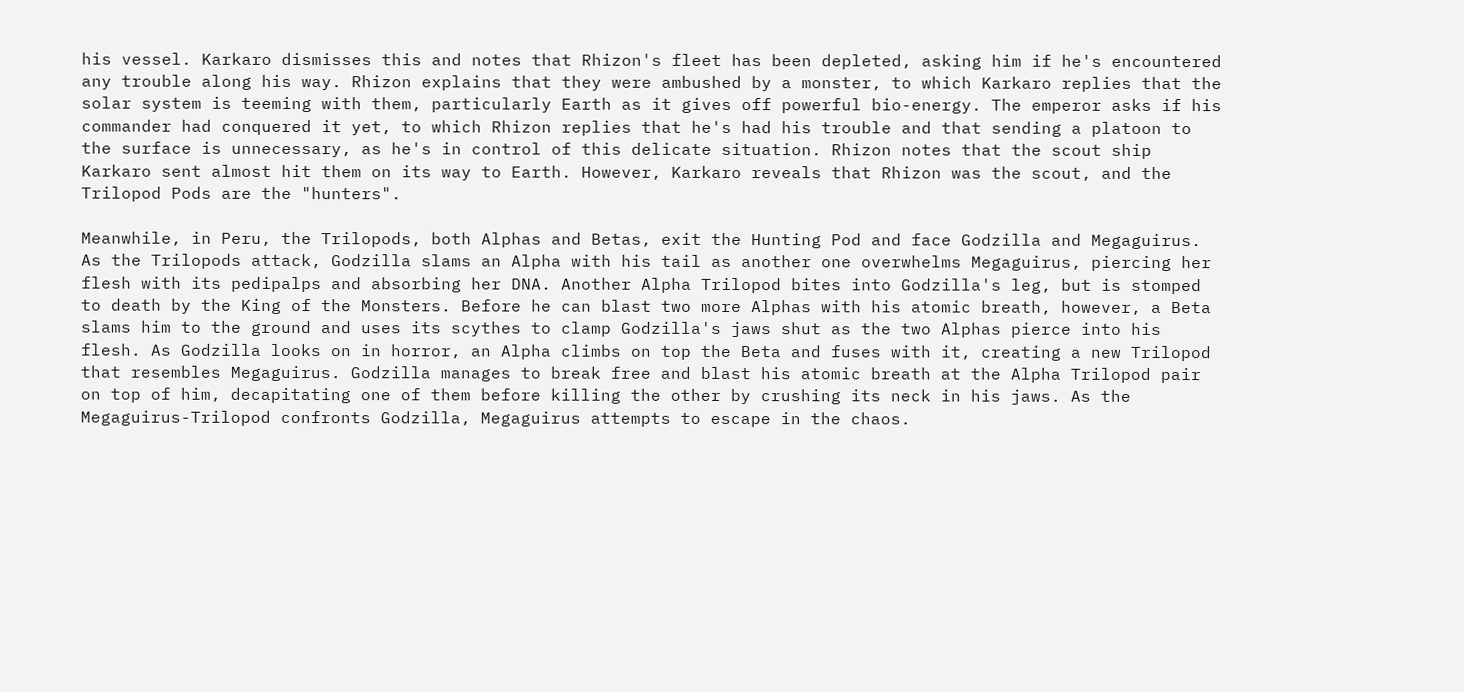his vessel. Karkaro dismisses this and notes that Rhizon's fleet has been depleted, asking him if he's encountered any trouble along his way. Rhizon explains that they were ambushed by a monster, to which Karkaro replies that the solar system is teeming with them, particularly Earth as it gives off powerful bio-energy. The emperor asks if his commander had conquered it yet, to which Rhizon replies that he's had his trouble and that sending a platoon to the surface is unnecessary, as he's in control of this delicate situation. Rhizon notes that the scout ship Karkaro sent almost hit them on its way to Earth. However, Karkaro reveals that Rhizon was the scout, and the Trilopod Pods are the "hunters".

Meanwhile, in Peru, the Trilopods, both Alphas and Betas, exit the Hunting Pod and face Godzilla and Megaguirus. As the Trilopods attack, Godzilla slams an Alpha with his tail as another one overwhelms Megaguirus, piercing her flesh with its pedipalps and absorbing her DNA. Another Alpha Trilopod bites into Godzilla's leg, but is stomped to death by the King of the Monsters. Before he can blast two more Alphas with his atomic breath, however, a Beta slams him to the ground and uses its scythes to clamp Godzilla's jaws shut as the two Alphas pierce into his flesh. As Godzilla looks on in horror, an Alpha climbs on top the Beta and fuses with it, creating a new Trilopod that resembles Megaguirus. Godzilla manages to break free and blast his atomic breath at the Alpha Trilopod pair on top of him, decapitating one of them before killing the other by crushing its neck in his jaws. As the Megaguirus-Trilopod confronts Godzilla, Megaguirus attempts to escape in the chaos.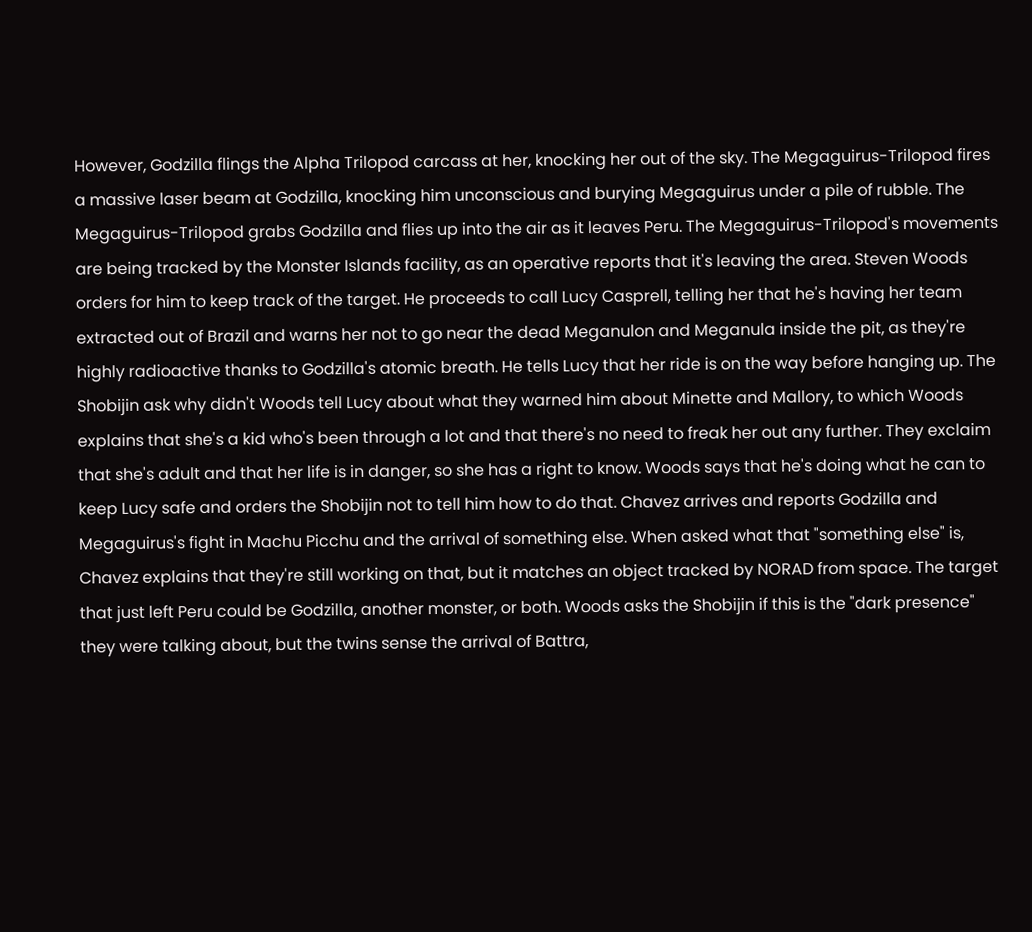However, Godzilla flings the Alpha Trilopod carcass at her, knocking her out of the sky. The Megaguirus-Trilopod fires a massive laser beam at Godzilla, knocking him unconscious and burying Megaguirus under a pile of rubble. The Megaguirus-Trilopod grabs Godzilla and flies up into the air as it leaves Peru. The Megaguirus-Trilopod's movements are being tracked by the Monster Islands facility, as an operative reports that it's leaving the area. Steven Woods orders for him to keep track of the target. He proceeds to call Lucy Casprell, telling her that he's having her team extracted out of Brazil and warns her not to go near the dead Meganulon and Meganula inside the pit, as they're highly radioactive thanks to Godzilla's atomic breath. He tells Lucy that her ride is on the way before hanging up. The Shobijin ask why didn't Woods tell Lucy about what they warned him about Minette and Mallory, to which Woods explains that she's a kid who's been through a lot and that there's no need to freak her out any further. They exclaim that she's adult and that her life is in danger, so she has a right to know. Woods says that he's doing what he can to keep Lucy safe and orders the Shobijin not to tell him how to do that. Chavez arrives and reports Godzilla and Megaguirus's fight in Machu Picchu and the arrival of something else. When asked what that "something else" is, Chavez explains that they're still working on that, but it matches an object tracked by NORAD from space. The target that just left Peru could be Godzilla, another monster, or both. Woods asks the Shobijin if this is the "dark presence" they were talking about, but the twins sense the arrival of Battra,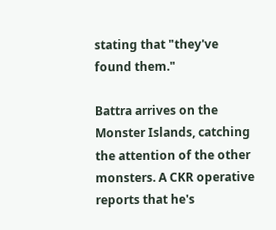stating that "they've found them."

Battra arrives on the Monster Islands, catching the attention of the other monsters. A CKR operative reports that he's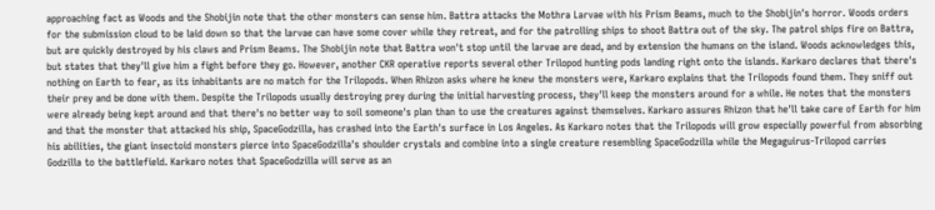approaching fact as Woods and the Shobijin note that the other monsters can sense him. Battra attacks the Mothra Larvae with his Prism Beams, much to the Shobijin's horror. Woods orders for the submission cloud to be laid down so that the larvae can have some cover while they retreat, and for the patrolling ships to shoot Battra out of the sky. The patrol ships fire on Battra, but are quickly destroyed by his claws and Prism Beams. The Shobijin note that Battra won't stop until the larvae are dead, and by extension the humans on the island. Woods acknowledges this, but states that they'll give him a fight before they go. However, another CKR operative reports several other Trilopod hunting pods landing right onto the islands. Karkaro declares that there's nothing on Earth to fear, as its inhabitants are no match for the Trilopods. When Rhizon asks where he knew the monsters were, Karkaro explains that the Trilopods found them. They sniff out their prey and be done with them. Despite the Trilopods usually destroying prey during the initial harvesting process, they'll keep the monsters around for a while. He notes that the monsters were already being kept around and that there's no better way to soil someone's plan than to use the creatures against themselves. Karkaro assures Rhizon that he'll take care of Earth for him and that the monster that attacked his ship, SpaceGodzilla, has crashed into the Earth's surface in Los Angeles. As Karkaro notes that the Trilopods will grow especially powerful from absorbing his abilities, the giant insectoid monsters pierce into SpaceGodzilla's shoulder crystals and combine into a single creature resembling SpaceGodzilla while the Megaguirus-Trilopod carries Godzilla to the battlefield. Karkaro notes that SpaceGodzilla will serve as an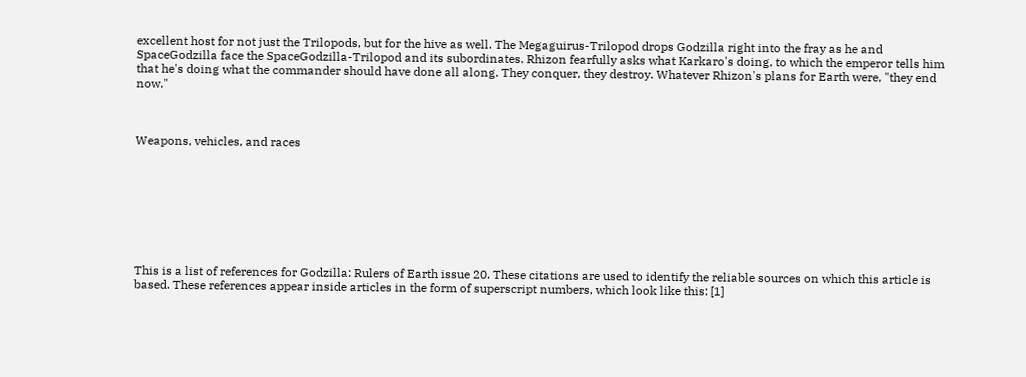excellent host for not just the Trilopods, but for the hive as well. The Megaguirus-Trilopod drops Godzilla right into the fray as he and SpaceGodzilla face the SpaceGodzilla-Trilopod and its subordinates. Rhizon fearfully asks what Karkaro's doing, to which the emperor tells him that he's doing what the commander should have done all along. They conquer, they destroy. Whatever Rhizon's plans for Earth were, "they end now."



Weapons, vehicles, and races








This is a list of references for Godzilla: Rulers of Earth issue 20. These citations are used to identify the reliable sources on which this article is based. These references appear inside articles in the form of superscript numbers, which look like this: [1]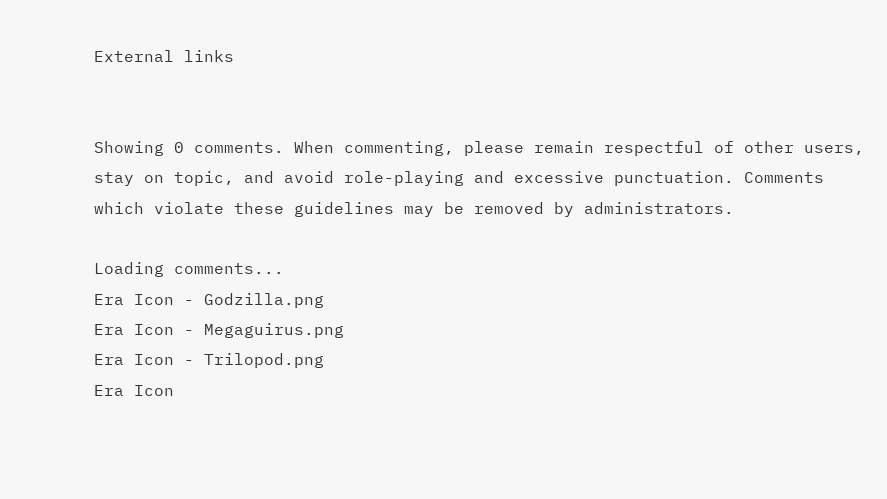External links


Showing 0 comments. When commenting, please remain respectful of other users, stay on topic, and avoid role-playing and excessive punctuation. Comments which violate these guidelines may be removed by administrators.

Loading comments...
Era Icon - Godzilla.png
Era Icon - Megaguirus.png
Era Icon - Trilopod.png
Era Icon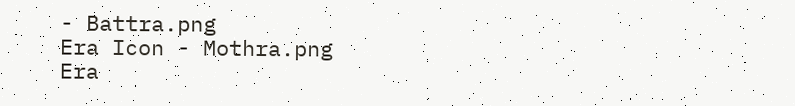- Battra.png
Era Icon - Mothra.png
Era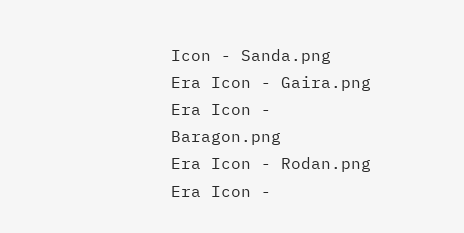Icon - Sanda.png
Era Icon - Gaira.png
Era Icon - Baragon.png
Era Icon - Rodan.png
Era Icon -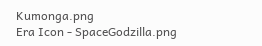Kumonga.png
Era Icon - SpaceGodzilla.png